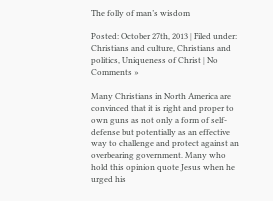The folly of man’s wisdom

Posted: October 27th, 2013 | Filed under: Christians and culture, Christians and politics, Uniqueness of Christ | No Comments »

Many Christians in North America are convinced that it is right and proper to own guns as not only a form of self-defense but potentially as an effective way to challenge and protect against an overbearing government. Many who hold this opinion quote Jesus when he urged his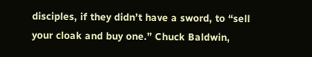disciples, if they didn’t have a sword, to “sell your cloak and buy one.” Chuck Baldwin,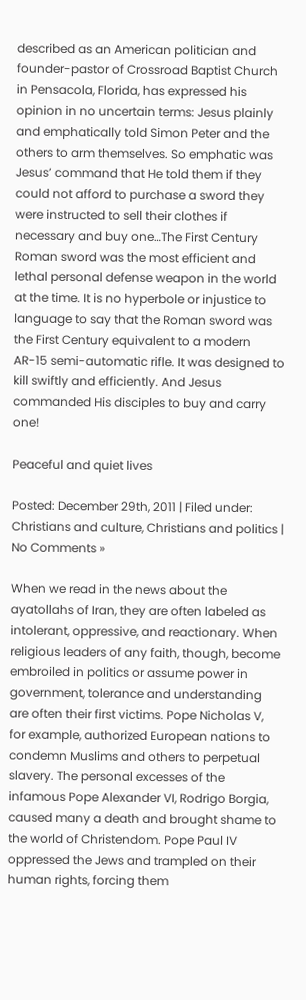described as an American politician and founder-pastor of Crossroad Baptist Church in Pensacola, Florida, has expressed his opinion in no uncertain terms: Jesus plainly and emphatically told Simon Peter and the others to arm themselves. So emphatic was Jesus’ command that He told them if they could not afford to purchase a sword they were instructed to sell their clothes if necessary and buy one…The First Century Roman sword was the most efficient and lethal personal defense weapon in the world at the time. It is no hyperbole or injustice to language to say that the Roman sword was the First Century equivalent to a modern AR-15 semi-automatic rifle. It was designed to kill swiftly and efficiently. And Jesus commanded His disciples to buy and carry one!

Peaceful and quiet lives

Posted: December 29th, 2011 | Filed under: Christians and culture, Christians and politics | No Comments »

When we read in the news about the ayatollahs of Iran, they are often labeled as intolerant, oppressive, and reactionary. When religious leaders of any faith, though, become embroiled in politics or assume power in government, tolerance and understanding are often their first victims. Pope Nicholas V, for example, authorized European nations to condemn Muslims and others to perpetual slavery. The personal excesses of the infamous Pope Alexander VI, Rodrigo Borgia, caused many a death and brought shame to the world of Christendom. Pope Paul IV oppressed the Jews and trampled on their human rights, forcing them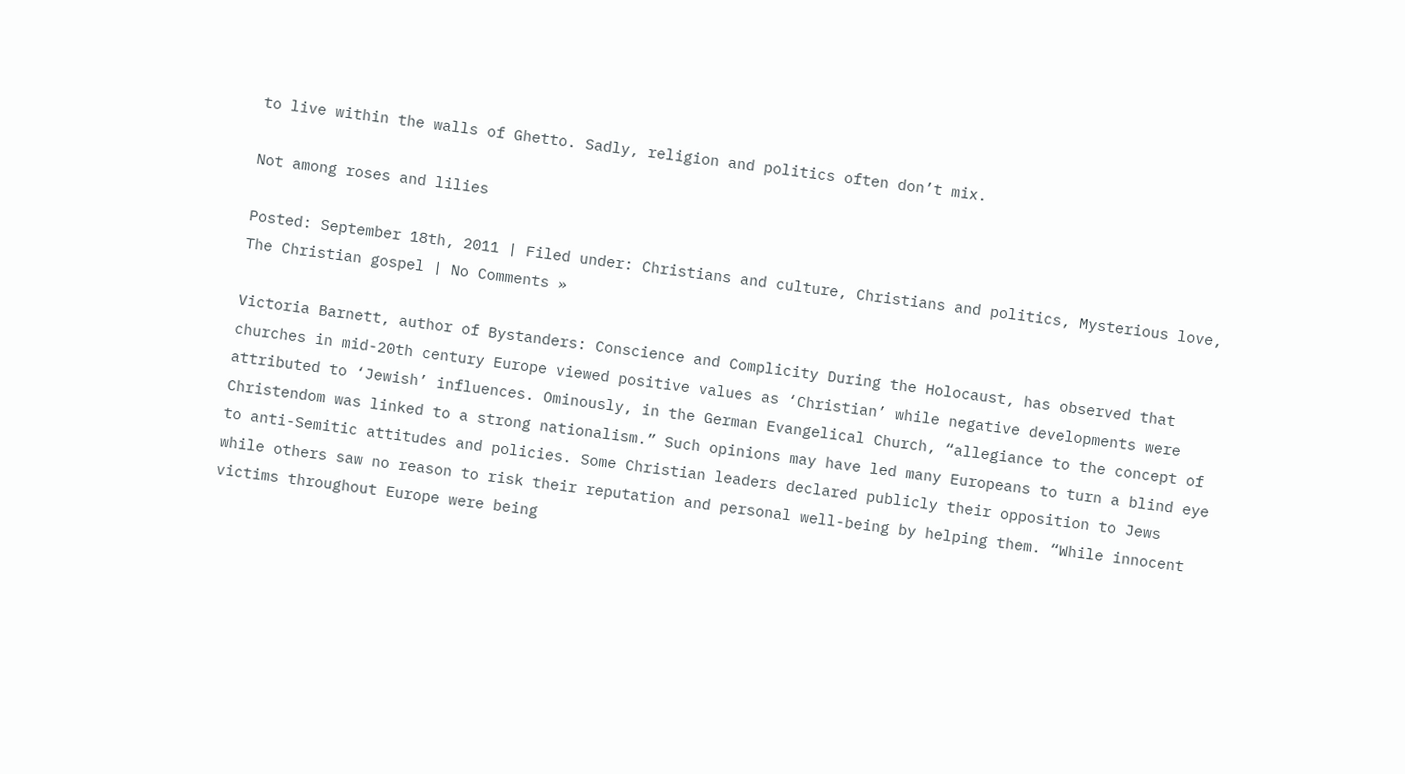to live within the walls of Ghetto. Sadly, religion and politics often don’t mix.

Not among roses and lilies

Posted: September 18th, 2011 | Filed under: Christians and culture, Christians and politics, Mysterious love, The Christian gospel | No Comments »

Victoria Barnett, author of Bystanders: Conscience and Complicity During the Holocaust, has observed that churches in mid-20th century Europe viewed positive values as ‘Christian’ while negative developments were attributed to ‘Jewish’ influences. Ominously, in the German Evangelical Church, “allegiance to the concept of Christendom was linked to a strong nationalism.” Such opinions may have led many Europeans to turn a blind eye to anti-Semitic attitudes and policies. Some Christian leaders declared publicly their opposition to Jews while others saw no reason to risk their reputation and personal well-being by helping them. “While innocent victims throughout Europe were being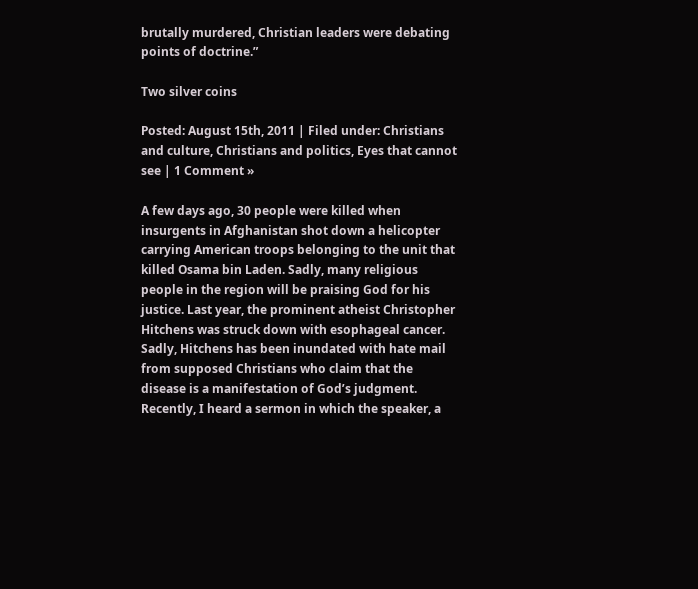brutally murdered, Christian leaders were debating points of doctrine.”

Two silver coins

Posted: August 15th, 2011 | Filed under: Christians and culture, Christians and politics, Eyes that cannot see | 1 Comment »

A few days ago, 30 people were killed when insurgents in Afghanistan shot down a helicopter carrying American troops belonging to the unit that killed Osama bin Laden. Sadly, many religious people in the region will be praising God for his justice. Last year, the prominent atheist Christopher Hitchens was struck down with esophageal cancer. Sadly, Hitchens has been inundated with hate mail from supposed Christians who claim that the disease is a manifestation of God’s judgment. Recently, I heard a sermon in which the speaker, a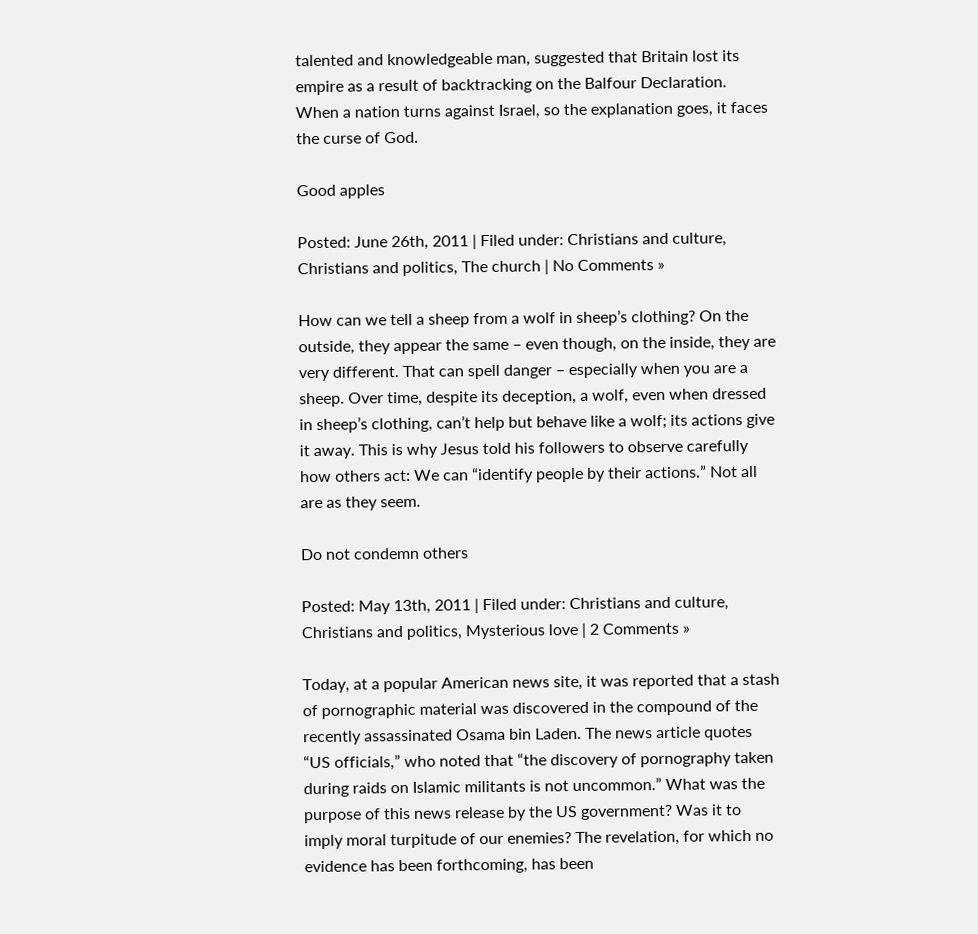talented and knowledgeable man, suggested that Britain lost its empire as a result of backtracking on the Balfour Declaration. When a nation turns against Israel, so the explanation goes, it faces the curse of God.

Good apples

Posted: June 26th, 2011 | Filed under: Christians and culture, Christians and politics, The church | No Comments »

How can we tell a sheep from a wolf in sheep’s clothing? On the outside, they appear the same – even though, on the inside, they are very different. That can spell danger – especially when you are a sheep. Over time, despite its deception, a wolf, even when dressed in sheep’s clothing, can’t help but behave like a wolf; its actions give it away. This is why Jesus told his followers to observe carefully how others act: We can “identify people by their actions.” Not all are as they seem.

Do not condemn others

Posted: May 13th, 2011 | Filed under: Christians and culture, Christians and politics, Mysterious love | 2 Comments »

Today, at a popular American news site, it was reported that a stash of pornographic material was discovered in the compound of the recently assassinated Osama bin Laden. The news article quotes “US officials,” who noted that “the discovery of pornography taken during raids on Islamic militants is not uncommon.” What was the purpose of this news release by the US government? Was it to imply moral turpitude of our enemies? The revelation, for which no evidence has been forthcoming, has been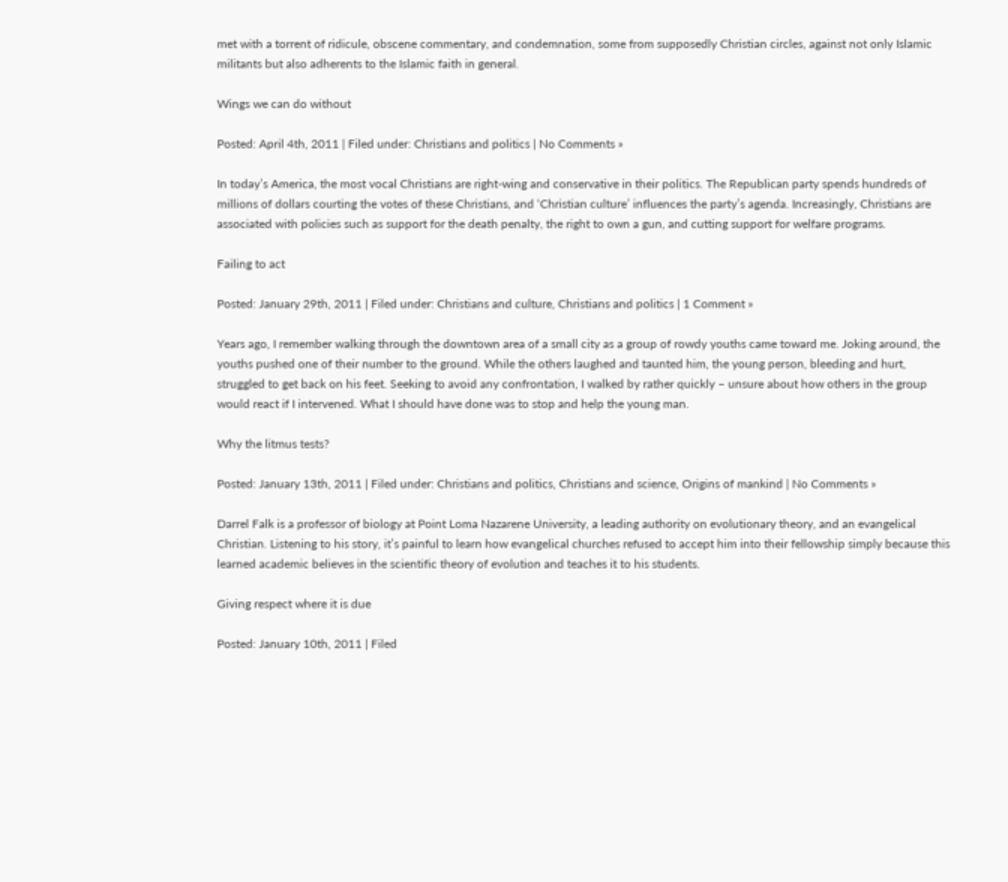met with a torrent of ridicule, obscene commentary, and condemnation, some from supposedly Christian circles, against not only Islamic militants but also adherents to the Islamic faith in general.

Wings we can do without

Posted: April 4th, 2011 | Filed under: Christians and politics | No Comments »

In today’s America, the most vocal Christians are right-wing and conservative in their politics. The Republican party spends hundreds of millions of dollars courting the votes of these Christians, and ‘Christian culture’ influences the party’s agenda. Increasingly, Christians are associated with policies such as support for the death penalty, the right to own a gun, and cutting support for welfare programs.

Failing to act

Posted: January 29th, 2011 | Filed under: Christians and culture, Christians and politics | 1 Comment »

Years ago, I remember walking through the downtown area of a small city as a group of rowdy youths came toward me. Joking around, the youths pushed one of their number to the ground. While the others laughed and taunted him, the young person, bleeding and hurt, struggled to get back on his feet. Seeking to avoid any confrontation, I walked by rather quickly – unsure about how others in the group would react if I intervened. What I should have done was to stop and help the young man.

Why the litmus tests?

Posted: January 13th, 2011 | Filed under: Christians and politics, Christians and science, Origins of mankind | No Comments »

Darrel Falk is a professor of biology at Point Loma Nazarene University, a leading authority on evolutionary theory, and an evangelical Christian. Listening to his story, it’s painful to learn how evangelical churches refused to accept him into their fellowship simply because this learned academic believes in the scientific theory of evolution and teaches it to his students.

Giving respect where it is due

Posted: January 10th, 2011 | Filed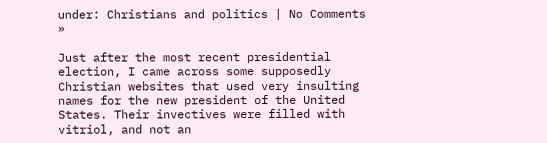under: Christians and politics | No Comments »

Just after the most recent presidential election, I came across some supposedly Christian websites that used very insulting names for the new president of the United States. Their invectives were filled with vitriol, and not an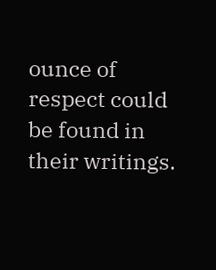ounce of respect could be found in their writings.